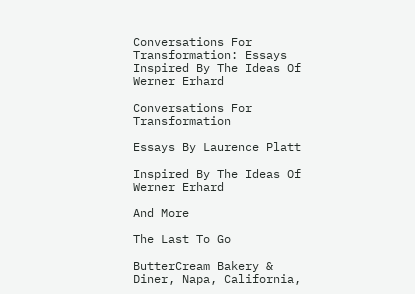Conversations For Transformation: Essays Inspired By The Ideas Of Werner Erhard

Conversations For Transformation

Essays By Laurence Platt

Inspired By The Ideas Of Werner Erhard

And More

The Last To Go

ButterCream Bakery & Diner, Napa, California,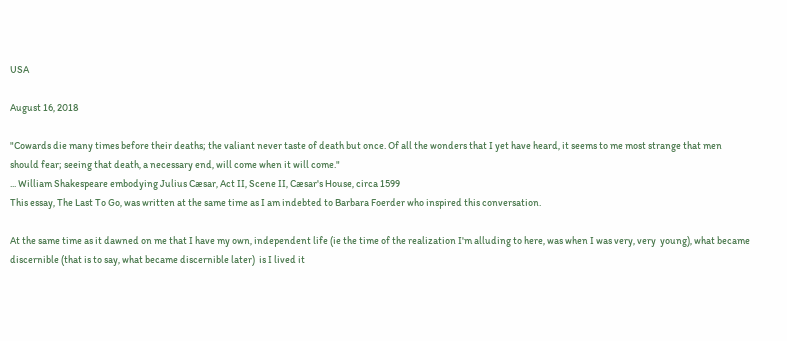USA

August 16, 2018

"Cowards die many times before their deaths; the valiant never taste of death but once. Of all the wonders that I yet have heard, it seems to me most strange that men should fear; seeing that death, a necessary end, will come when it will come."
... William Shakespeare embodying Julius Cæsar, Act II, Scene II, Cæsar's House, circa 1599
This essay, The Last To Go, was written at the same time as I am indebted to Barbara Foerder who inspired this conversation.

At the same time as it dawned on me that I have my own, independent life (ie the time of the realization I'm alluding to here, was when I was very, very  young), what became discernible (that is to say, what became discernible later)  is I lived it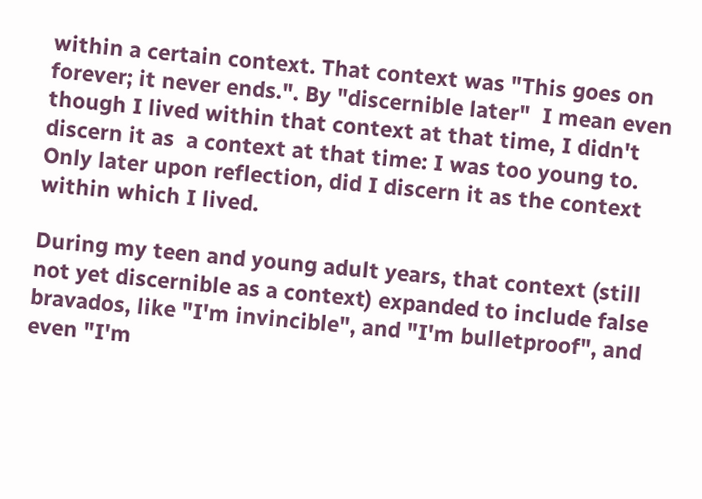within a certain context. That context was "This goes on forever; it never ends.". By "discernible later"  I mean even though I lived within that context at that time, I didn't discern it as  a context at that time: I was too young to. Only later upon reflection, did I discern it as the context within which I lived.

During my teen and young adult years, that context (still not yet discernible as a context) expanded to include false bravados, like "I'm invincible", and "I'm bulletproof", and even "I'm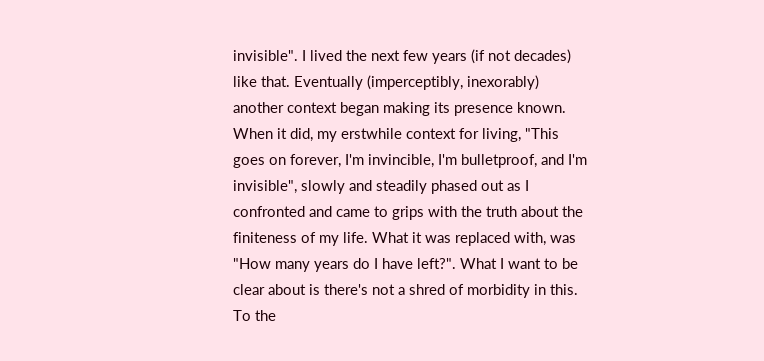invisible". I lived the next few years (if not decades) like that. Eventually (imperceptibly, inexorably)  another context began making its presence known. When it did, my erstwhile context for living, "This goes on forever, I'm invincible, I'm bulletproof, and I'm invisible", slowly and steadily phased out as I confronted and came to grips with the truth about the finiteness of my life. What it was replaced with, was "How many years do I have left?". What I want to be clear about is there's not a shred of morbidity in this. To the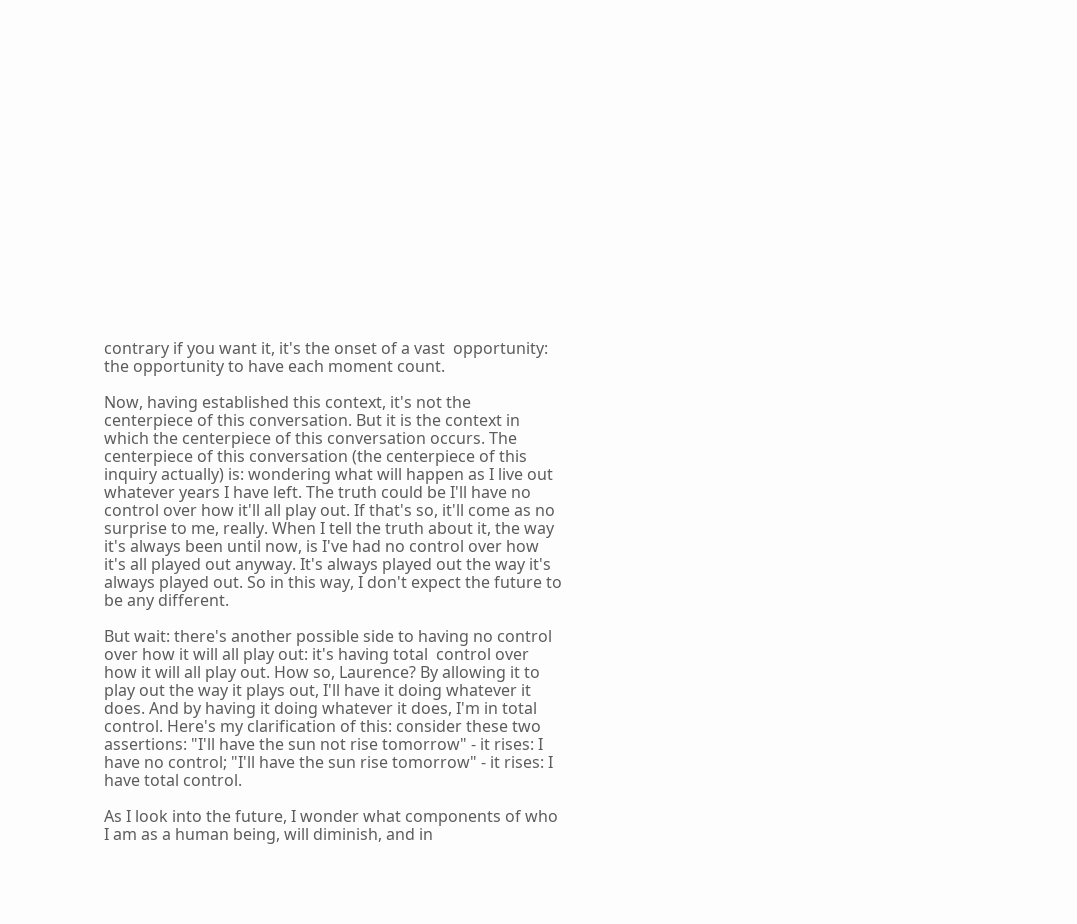contrary if you want it, it's the onset of a vast  opportunity: the opportunity to have each moment count.

Now, having established this context, it's not the centerpiece of this conversation. But it is the context in which the centerpiece of this conversation occurs. The centerpiece of this conversation (the centerpiece of this inquiry actually) is: wondering what will happen as I live out whatever years I have left. The truth could be I'll have no control over how it'll all play out. If that's so, it'll come as no surprise to me, really. When I tell the truth about it, the way it's always been until now, is I've had no control over how it's all played out anyway. It's always played out the way it's always played out. So in this way, I don't expect the future to be any different.

But wait: there's another possible side to having no control over how it will all play out: it's having total  control over how it will all play out. How so, Laurence? By allowing it to play out the way it plays out, I'll have it doing whatever it does. And by having it doing whatever it does, I'm in total control. Here's my clarification of this: consider these two assertions: "I'll have the sun not rise tomorrow" - it rises: I have no control; "I'll have the sun rise tomorrow" - it rises: I have total control.

As I look into the future, I wonder what components of who I am as a human being, will diminish, and in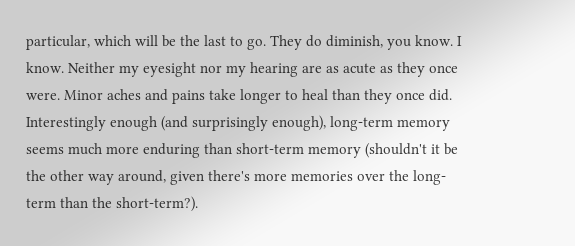particular, which will be the last to go. They do diminish, you know. I know. Neither my eyesight nor my hearing are as acute as they once were. Minor aches and pains take longer to heal than they once did. Interestingly enough (and surprisingly enough), long-term memory seems much more enduring than short-term memory (shouldn't it be the other way around, given there's more memories over the long-term than the short-term?).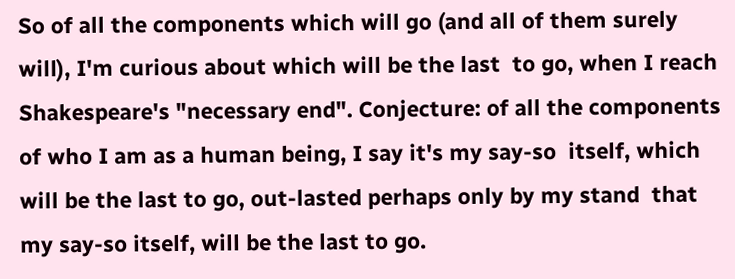So of all the components which will go (and all of them surely will), I'm curious about which will be the last  to go, when I reach Shakespeare's "necessary end". Conjecture: of all the components of who I am as a human being, I say it's my say-so  itself, which will be the last to go, out-lasted perhaps only by my stand  that my say-so itself, will be the last to go.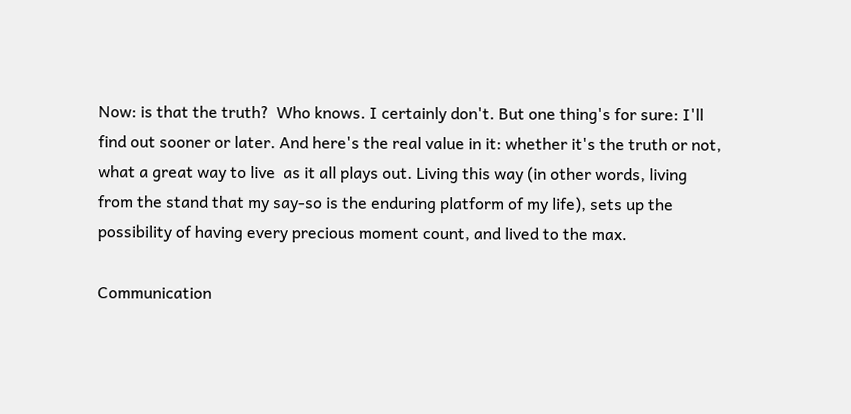Now: is that the truth?  Who knows. I certainly don't. But one thing's for sure: I'll find out sooner or later. And here's the real value in it: whether it's the truth or not, what a great way to live  as it all plays out. Living this way (in other words, living from the stand that my say-so is the enduring platform of my life), sets up the possibility of having every precious moment count, and lived to the max.

Communication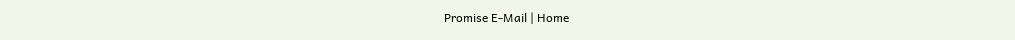Promise E-Mail | Home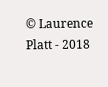© Laurence Platt - 2018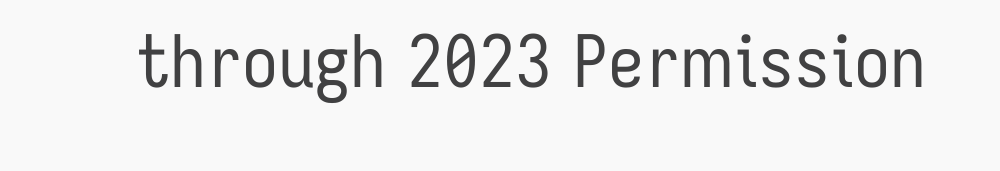through 2023 Permission